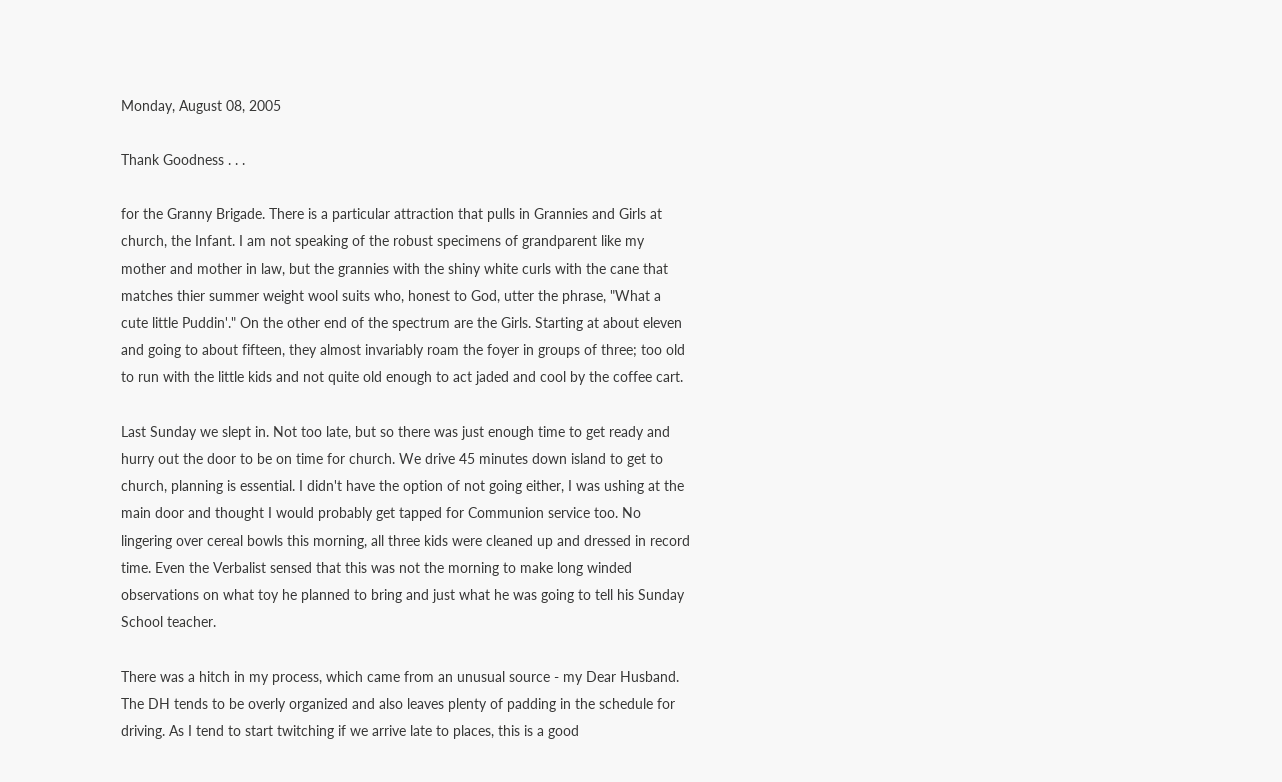Monday, August 08, 2005

Thank Goodness . . .

for the Granny Brigade. There is a particular attraction that pulls in Grannies and Girls at church, the Infant. I am not speaking of the robust specimens of grandparent like my mother and mother in law, but the grannies with the shiny white curls with the cane that matches thier summer weight wool suits who, honest to God, utter the phrase, "What a cute little Puddin'." On the other end of the spectrum are the Girls. Starting at about eleven and going to about fifteen, they almost invariably roam the foyer in groups of three; too old to run with the little kids and not quite old enough to act jaded and cool by the coffee cart.

Last Sunday we slept in. Not too late, but so there was just enough time to get ready and hurry out the door to be on time for church. We drive 45 minutes down island to get to church, planning is essential. I didn't have the option of not going either, I was ushing at the main door and thought I would probably get tapped for Communion service too. No lingering over cereal bowls this morning, all three kids were cleaned up and dressed in record time. Even the Verbalist sensed that this was not the morning to make long winded observations on what toy he planned to bring and just what he was going to tell his Sunday School teacher.

There was a hitch in my process, which came from an unusual source - my Dear Husband. The DH tends to be overly organized and also leaves plenty of padding in the schedule for driving. As I tend to start twitching if we arrive late to places, this is a good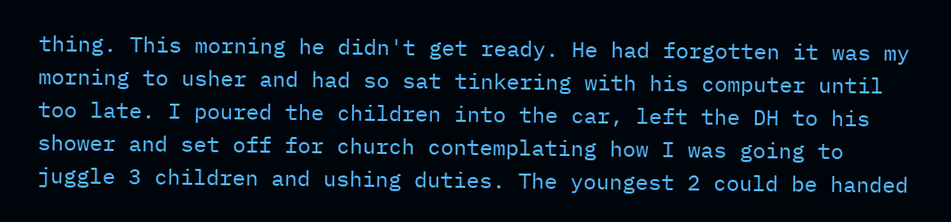thing. This morning he didn't get ready. He had forgotten it was my morning to usher and had so sat tinkering with his computer until too late. I poured the children into the car, left the DH to his shower and set off for church contemplating how I was going to juggle 3 children and ushing duties. The youngest 2 could be handed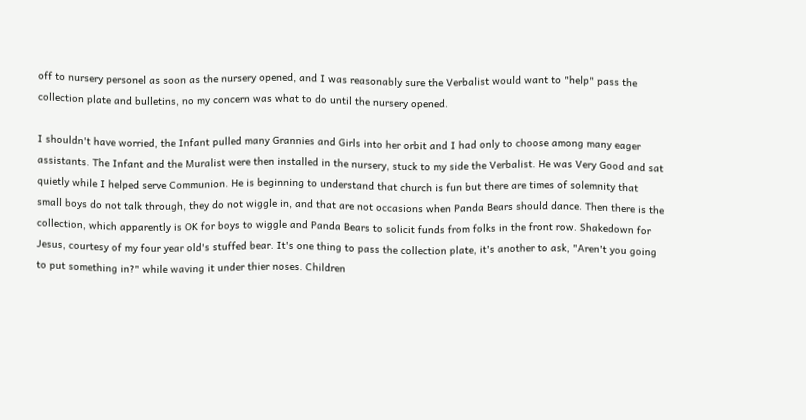off to nursery personel as soon as the nursery opened, and I was reasonably sure the Verbalist would want to "help" pass the collection plate and bulletins, no my concern was what to do until the nursery opened.

I shouldn't have worried, the Infant pulled many Grannies and Girls into her orbit and I had only to choose among many eager assistants. The Infant and the Muralist were then installed in the nursery, stuck to my side the Verbalist. He was Very Good and sat quietly while I helped serve Communion. He is beginning to understand that church is fun but there are times of solemnity that small boys do not talk through, they do not wiggle in, and that are not occasions when Panda Bears should dance. Then there is the collection, which apparently is OK for boys to wiggle and Panda Bears to solicit funds from folks in the front row. Shakedown for Jesus, courtesy of my four year old's stuffed bear. It's one thing to pass the collection plate, it's another to ask, "Aren't you going to put something in?" while waving it under thier noses. Children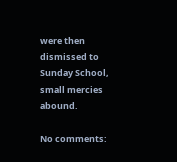were then dismissed to Sunday School, small mercies abound.

No comments: